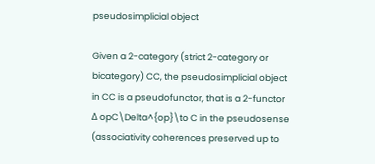pseudosimplicial object

Given a 2-category (strict 2-category or bicategory) CC, the pseudosimplicial object in CC is a pseudofunctor, that is a 2-functor Δ opC\Delta^{op}\to C in the pseudosense (associativity coherences preserved up to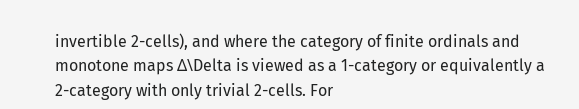invertible 2-cells), and where the category of finite ordinals and monotone maps Δ\Delta is viewed as a 1-category or equivalently a 2-category with only trivial 2-cells. For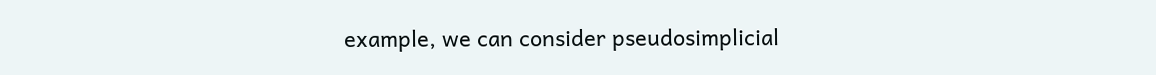example, we can consider pseudosimplicial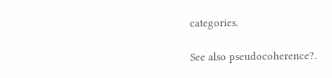categories.

See also pseudocoherence?.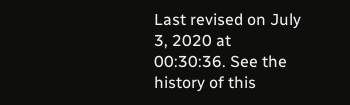Last revised on July 3, 2020 at 00:30:36. See the history of this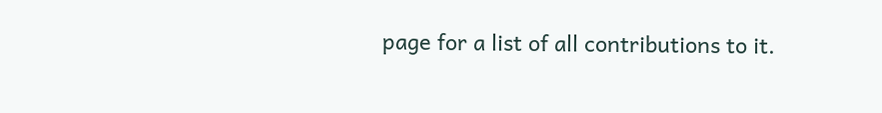page for a list of all contributions to it.